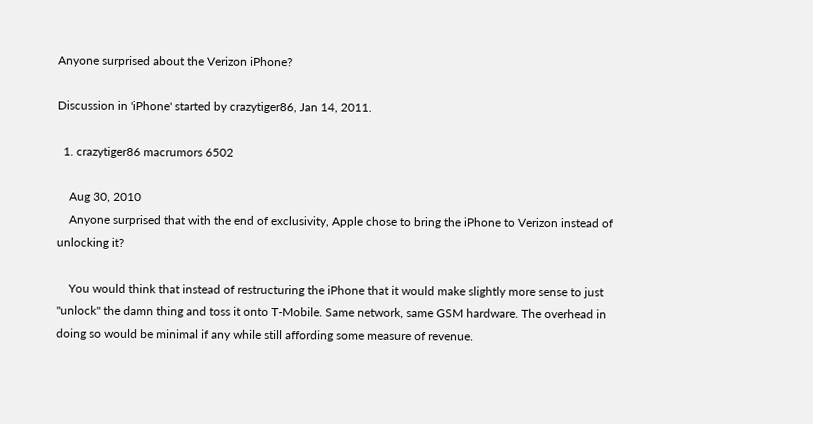Anyone surprised about the Verizon iPhone?

Discussion in 'iPhone' started by crazytiger86, Jan 14, 2011.

  1. crazytiger86 macrumors 6502

    Aug 30, 2010
    Anyone surprised that with the end of exclusivity, Apple chose to bring the iPhone to Verizon instead of unlocking it?

    You would think that instead of restructuring the iPhone that it would make slightly more sense to just "unlock" the damn thing and toss it onto T-Mobile. Same network, same GSM hardware. The overhead in doing so would be minimal if any while still affording some measure of revenue.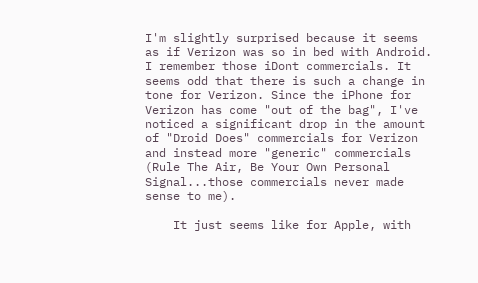I'm slightly surprised because it seems as if Verizon was so in bed with Android. I remember those iDont commercials. It seems odd that there is such a change in tone for Verizon. Since the iPhone for Verizon has come "out of the bag", I've noticed a significant drop in the amount of "Droid Does" commercials for Verizon and instead more "generic" commercials (Rule The Air, Be Your Own Personal Signal...those commercials never made sense to me).

    It just seems like for Apple, with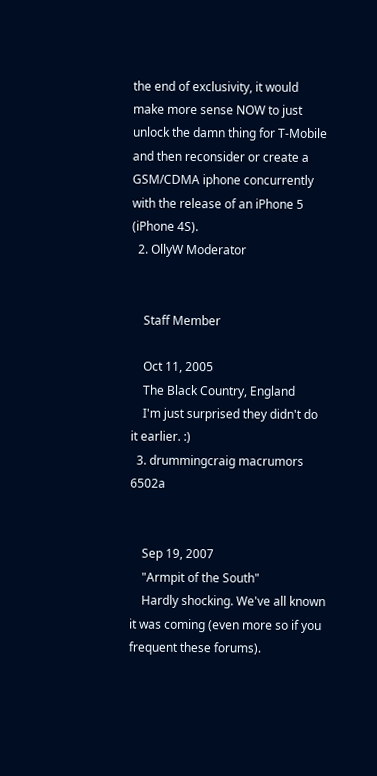the end of exclusivity, it would make more sense NOW to just unlock the damn thing for T-Mobile and then reconsider or create a GSM/CDMA iphone concurrently with the release of an iPhone 5 (iPhone 4S).
  2. OllyW Moderator


    Staff Member

    Oct 11, 2005
    The Black Country, England
    I'm just surprised they didn't do it earlier. :)
  3. drummingcraig macrumors 6502a


    Sep 19, 2007
    "Armpit of the South"
    Hardly shocking. We've all known it was coming (even more so if you frequent these forums).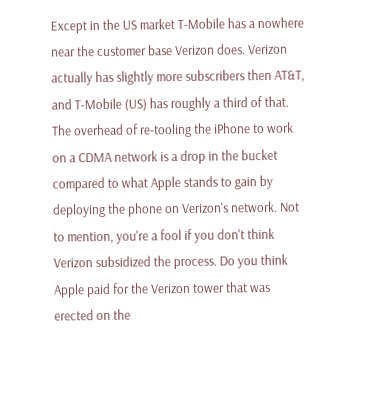Except in the US market T-Mobile has a nowhere near the customer base Verizon does. Verizon actually has slightly more subscribers then AT&T, and T-Mobile (US) has roughly a third of that. The overhead of re-tooling the iPhone to work on a CDMA network is a drop in the bucket compared to what Apple stands to gain by deploying the phone on Verizon's network. Not to mention, you're a fool if you don't think Verizon subsidized the process. Do you think Apple paid for the Verizon tower that was erected on the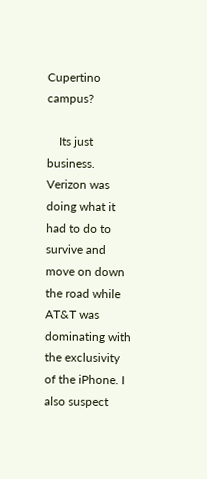Cupertino campus?

    Its just business. Verizon was doing what it had to do to survive and move on down the road while AT&T was dominating with the exclusivity of the iPhone. I also suspect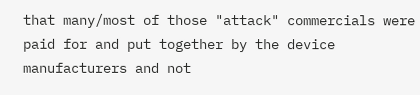that many/most of those "attack" commercials were paid for and put together by the device manufacturers and not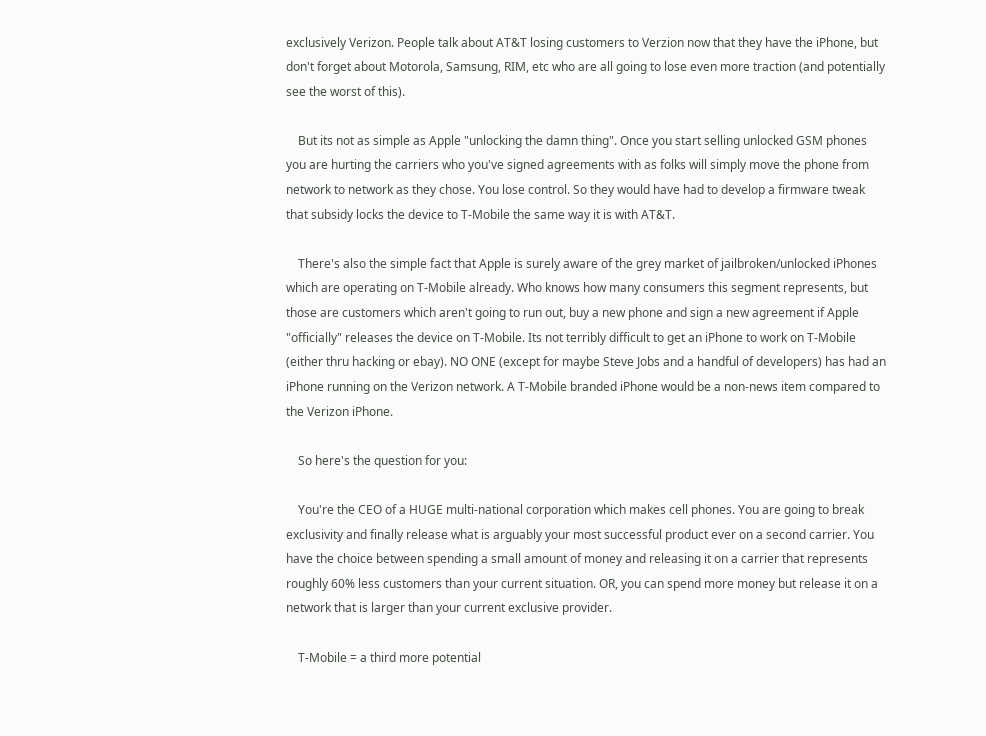exclusively Verizon. People talk about AT&T losing customers to Verzion now that they have the iPhone, but don't forget about Motorola, Samsung, RIM, etc who are all going to lose even more traction (and potentially see the worst of this).

    But its not as simple as Apple "unlocking the damn thing". Once you start selling unlocked GSM phones you are hurting the carriers who you've signed agreements with as folks will simply move the phone from network to network as they chose. You lose control. So they would have had to develop a firmware tweak that subsidy locks the device to T-Mobile the same way it is with AT&T.

    There's also the simple fact that Apple is surely aware of the grey market of jailbroken/unlocked iPhones which are operating on T-Mobile already. Who knows how many consumers this segment represents, but those are customers which aren't going to run out, buy a new phone and sign a new agreement if Apple "officially" releases the device on T-Mobile. Its not terribly difficult to get an iPhone to work on T-Mobile (either thru hacking or ebay). NO ONE (except for maybe Steve Jobs and a handful of developers) has had an iPhone running on the Verizon network. A T-Mobile branded iPhone would be a non-news item compared to the Verizon iPhone.

    So here's the question for you:

    You're the CEO of a HUGE multi-national corporation which makes cell phones. You are going to break exclusivity and finally release what is arguably your most successful product ever on a second carrier. You have the choice between spending a small amount of money and releasing it on a carrier that represents roughly 60% less customers than your current situation. OR, you can spend more money but release it on a network that is larger than your current exclusive provider.

    T-Mobile = a third more potential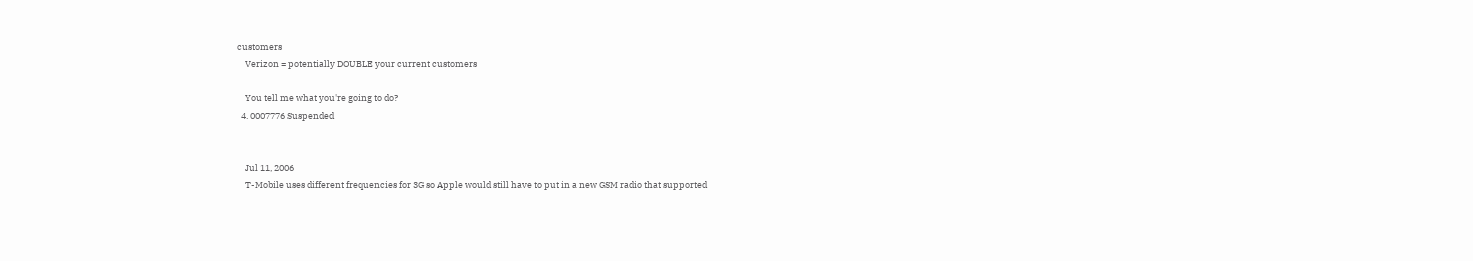customers
    Verizon = potentially DOUBLE your current customers

    You tell me what you're going to do?
  4. 0007776 Suspended


    Jul 11, 2006
    T-Mobile uses different frequencies for 3G so Apple would still have to put in a new GSM radio that supported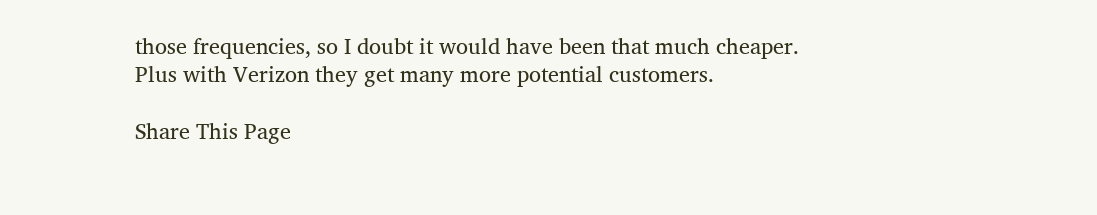those frequencies, so I doubt it would have been that much cheaper. Plus with Verizon they get many more potential customers.

Share This Page